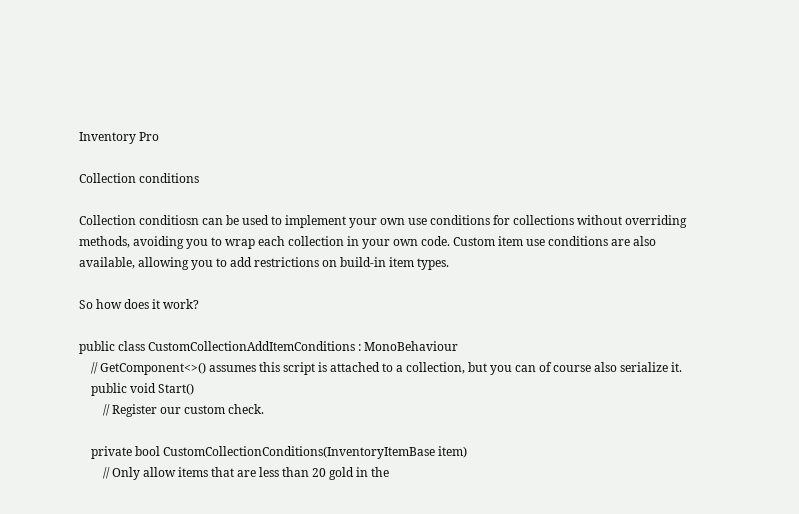Inventory Pro

Collection conditions

Collection conditiosn can be used to implement your own use conditions for collections without overriding methods, avoiding you to wrap each collection in your own code. Custom item use conditions are also available, allowing you to add restrictions on build-in item types.

So how does it work?

public class CustomCollectionAddItemConditions : MonoBehaviour
    // GetComponent<>() assumes this script is attached to a collection, but you can of course also serialize it.
    public void Start()
        // Register our custom check.

    private bool CustomCollectionConditions(InventoryItemBase item)
        // Only allow items that are less than 20 gold in the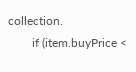collection.
        if (item.buyPrice <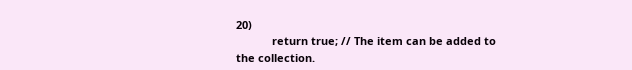20)
            return true; // The item can be added to the collection.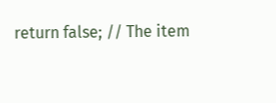return false; // The item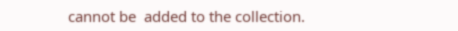cannot be  added to the collection.